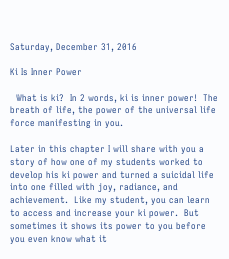Saturday, December 31, 2016

Ki Is Inner Power

  What is ki?  In 2 words, ki is inner power!  The breath of life, the power of the universal life force manifesting in you.

Later in this chapter I will share with you a story of how one of my students worked to develop his ki power and turned a suicidal life into one filled with joy, radiance, and achievement.  Like my student, you can learn to access and increase your ki power.  But sometimes it shows its power to you before you even know what it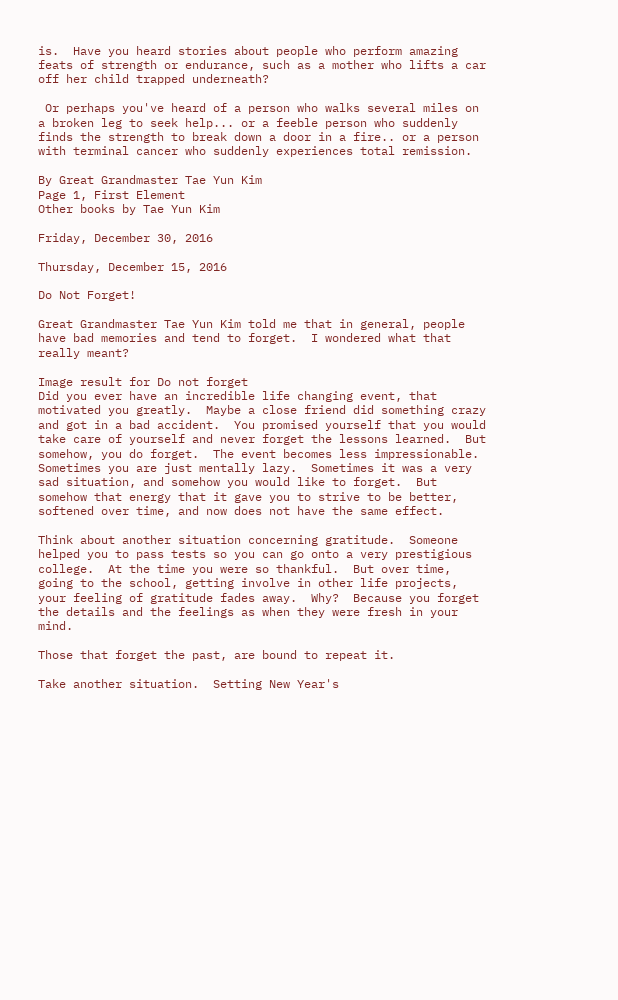is.  Have you heard stories about people who perform amazing feats of strength or endurance, such as a mother who lifts a car off her child trapped underneath?

 Or perhaps you've heard of a person who walks several miles on a broken leg to seek help... or a feeble person who suddenly finds the strength to break down a door in a fire.. or a person with terminal cancer who suddenly experiences total remission.

By Great Grandmaster Tae Yun Kim
Page 1, First Element
Other books by Tae Yun Kim

Friday, December 30, 2016

Thursday, December 15, 2016

Do Not Forget!

Great Grandmaster Tae Yun Kim told me that in general, people have bad memories and tend to forget.  I wondered what that really meant?

Image result for Do not forget
Did you ever have an incredible life changing event, that motivated you greatly.  Maybe a close friend did something crazy and got in a bad accident.  You promised yourself that you would take care of yourself and never forget the lessons learned.  But somehow, you do forget.  The event becomes less impressionable.  Sometimes you are just mentally lazy.  Sometimes it was a very sad situation, and somehow you would like to forget.  But somehow that energy that it gave you to strive to be better, softened over time, and now does not have the same effect.

Think about another situation concerning gratitude.  Someone helped you to pass tests so you can go onto a very prestigious college.  At the time you were so thankful.  But over time, going to the school, getting involve in other life projects, your feeling of gratitude fades away.  Why?  Because you forget the details and the feelings as when they were fresh in your mind.

Those that forget the past, are bound to repeat it.

Take another situation.  Setting New Year's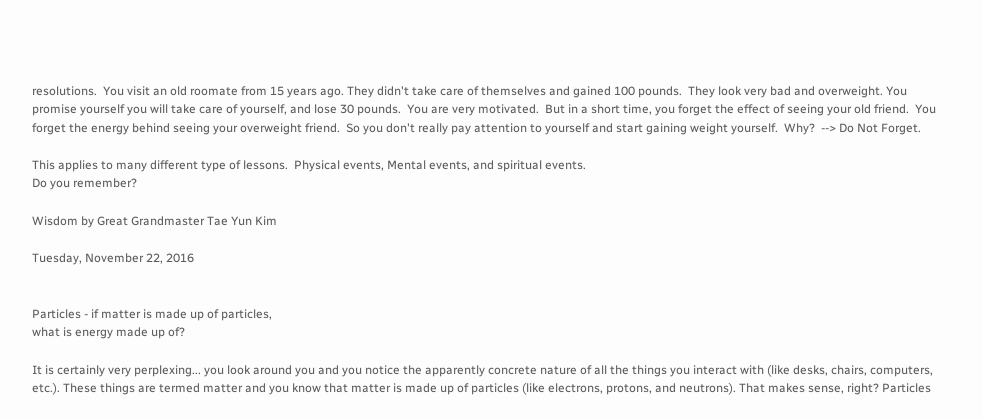resolutions.  You visit an old roomate from 15 years ago. They didn't take care of themselves and gained 100 pounds.  They look very bad and overweight. You promise yourself you will take care of yourself, and lose 30 pounds.  You are very motivated.  But in a short time, you forget the effect of seeing your old friend.  You forget the energy behind seeing your overweight friend.  So you don't really pay attention to yourself and start gaining weight yourself.  Why?  --> Do Not Forget.

This applies to many different type of lessons.  Physical events, Mental events, and spiritual events.
Do you remember?

Wisdom by Great Grandmaster Tae Yun Kim

Tuesday, November 22, 2016


Particles - if matter is made up of particles,
what is energy made up of?

It is certainly very perplexing... you look around you and you notice the apparently concrete nature of all the things you interact with (like desks, chairs, computers, etc.). These things are termed matter and you know that matter is made up of particles (like electrons, protons, and neutrons). That makes sense, right? Particles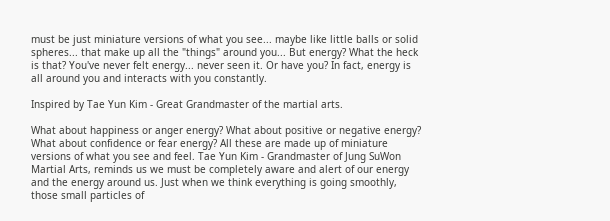must be just miniature versions of what you see... maybe like little balls or solid spheres... that make up all the "things" around you... But energy? What the heck is that? You've never felt energy... never seen it. Or have you? In fact, energy is all around you and interacts with you constantly.

Inspired by Tae Yun Kim - Great Grandmaster of the martial arts.

What about happiness or anger energy? What about positive or negative energy? What about confidence or fear energy? All these are made up of miniature versions of what you see and feel. Tae Yun Kim - Grandmaster of Jung SuWon Martial Arts, reminds us we must be completely aware and alert of our energy and the energy around us. Just when we think everything is going smoothly, those small particles of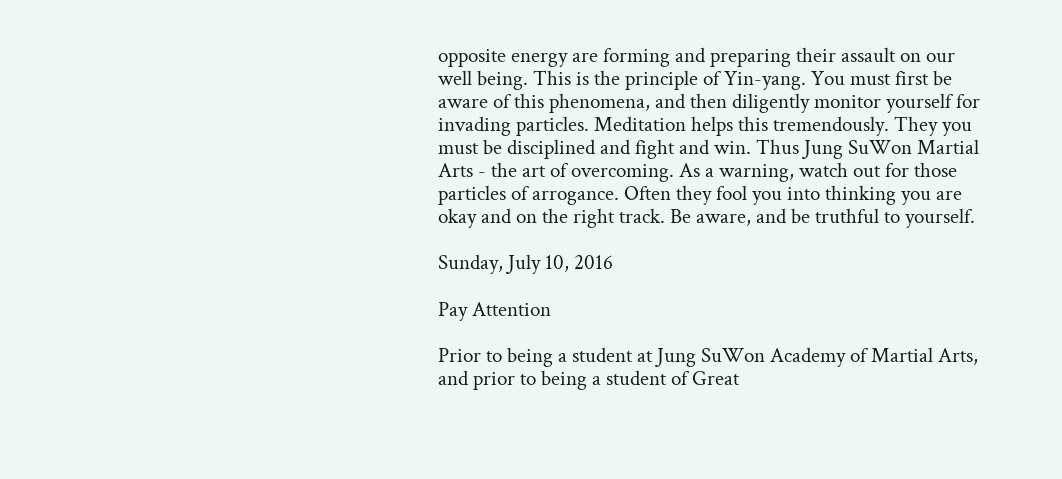opposite energy are forming and preparing their assault on our well being. This is the principle of Yin-yang. You must first be aware of this phenomena, and then diligently monitor yourself for invading particles. Meditation helps this tremendously. They you must be disciplined and fight and win. Thus Jung SuWon Martial Arts - the art of overcoming. As a warning, watch out for those particles of arrogance. Often they fool you into thinking you are okay and on the right track. Be aware, and be truthful to yourself.

Sunday, July 10, 2016

Pay Attention

Prior to being a student at Jung SuWon Academy of Martial Arts, and prior to being a student of Great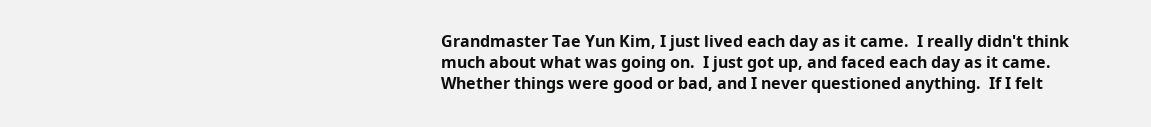Grandmaster Tae Yun Kim, I just lived each day as it came.  I really didn't think much about what was going on.  I just got up, and faced each day as it came.  Whether things were good or bad, and I never questioned anything.  If I felt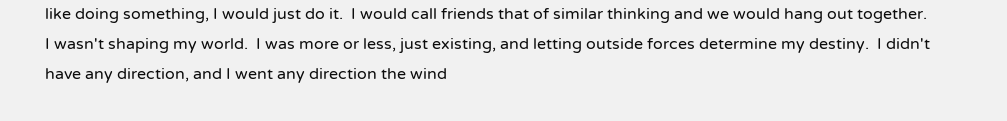like doing something, I would just do it.  I would call friends that of similar thinking and we would hang out together.  I wasn't shaping my world.  I was more or less, just existing, and letting outside forces determine my destiny.  I didn't have any direction, and I went any direction the wind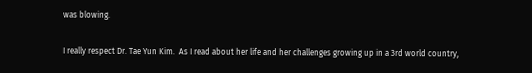was blowing.

I really respect Dr. Tae Yun Kim.  As I read about her life and her challenges growing up in a 3rd world country,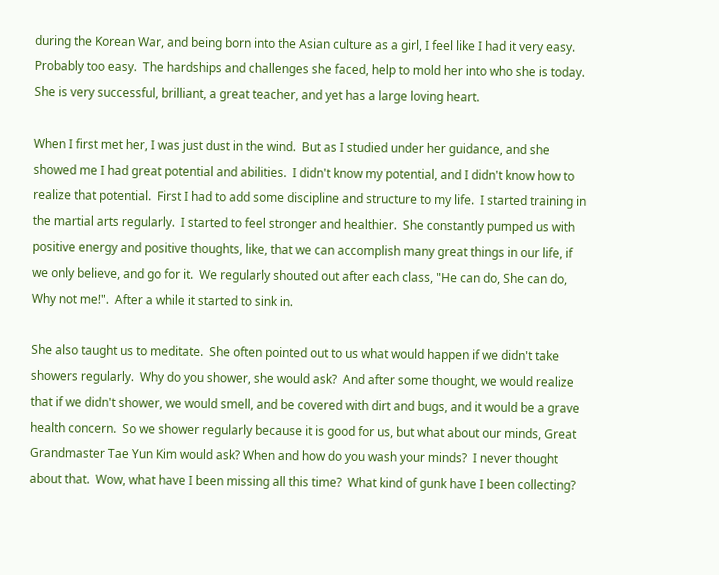during the Korean War, and being born into the Asian culture as a girl, I feel like I had it very easy.  Probably too easy.  The hardships and challenges she faced, help to mold her into who she is today.  She is very successful, brilliant, a great teacher, and yet has a large loving heart.

When I first met her, I was just dust in the wind.  But as I studied under her guidance, and she showed me I had great potential and abilities.  I didn't know my potential, and I didn't know how to realize that potential.  First I had to add some discipline and structure to my life.  I started training in the martial arts regularly.  I started to feel stronger and healthier.  She constantly pumped us with positive energy and positive thoughts, like, that we can accomplish many great things in our life, if we only believe, and go for it.  We regularly shouted out after each class, "He can do, She can do, Why not me!".  After a while it started to sink in.

She also taught us to meditate.  She often pointed out to us what would happen if we didn't take showers regularly.  Why do you shower, she would ask?  And after some thought, we would realize that if we didn't shower, we would smell, and be covered with dirt and bugs, and it would be a grave health concern.  So we shower regularly because it is good for us, but what about our minds, Great Grandmaster Tae Yun Kim would ask? When and how do you wash your minds?  I never thought about that.  Wow, what have I been missing all this time?  What kind of gunk have I been collecting?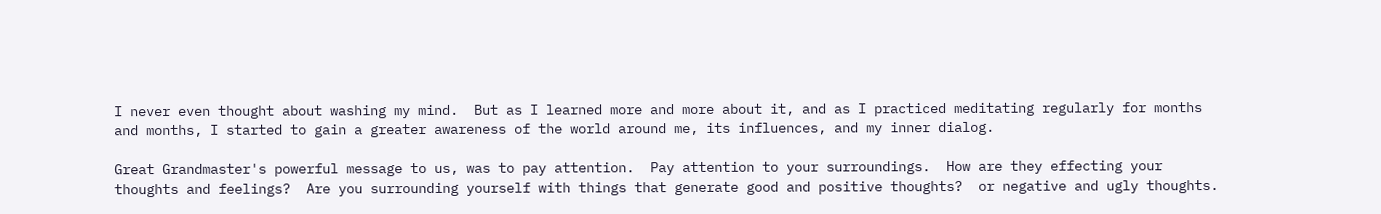I never even thought about washing my mind.  But as I learned more and more about it, and as I practiced meditating regularly for months and months, I started to gain a greater awareness of the world around me, its influences, and my inner dialog.

Great Grandmaster's powerful message to us, was to pay attention.  Pay attention to your surroundings.  How are they effecting your thoughts and feelings?  Are you surrounding yourself with things that generate good and positive thoughts?  or negative and ugly thoughts.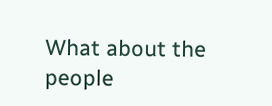What about the people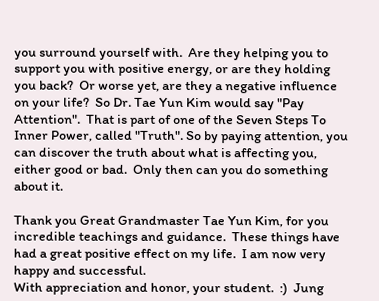you surround yourself with.  Are they helping you to support you with positive energy, or are they holding you back?  Or worse yet, are they a negative influence on your life?  So Dr. Tae Yun Kim would say "Pay Attention".  That is part of one of the Seven Steps To Inner Power, called "Truth". So by paying attention, you can discover the truth about what is affecting you, either good or bad.  Only then can you do something about it.

Thank you Great Grandmaster Tae Yun Kim, for you incredible teachings and guidance.  These things have had a great positive effect on my life.  I am now very happy and successful.
With appreciation and honor, your student.  :)  Jung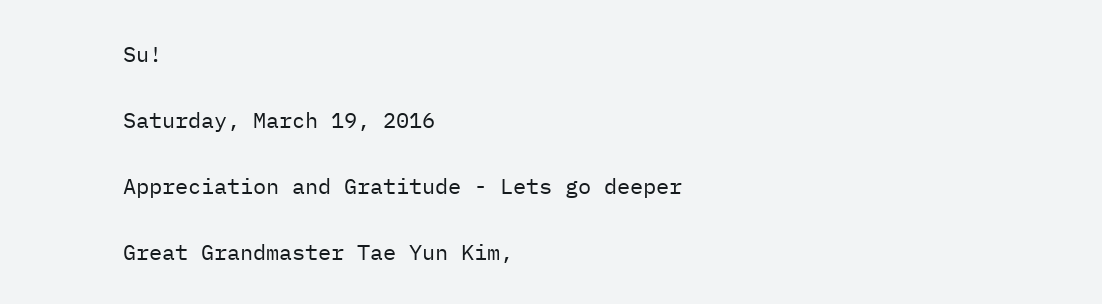Su!

Saturday, March 19, 2016

Appreciation and Gratitude - Lets go deeper

Great Grandmaster Tae Yun Kim,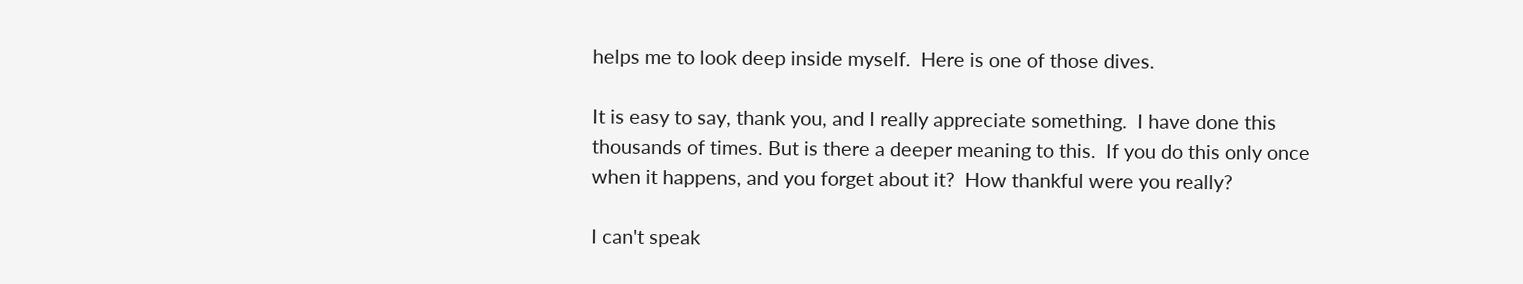helps me to look deep inside myself.  Here is one of those dives.

It is easy to say, thank you, and I really appreciate something.  I have done this thousands of times. But is there a deeper meaning to this.  If you do this only once when it happens, and you forget about it?  How thankful were you really?

I can't speak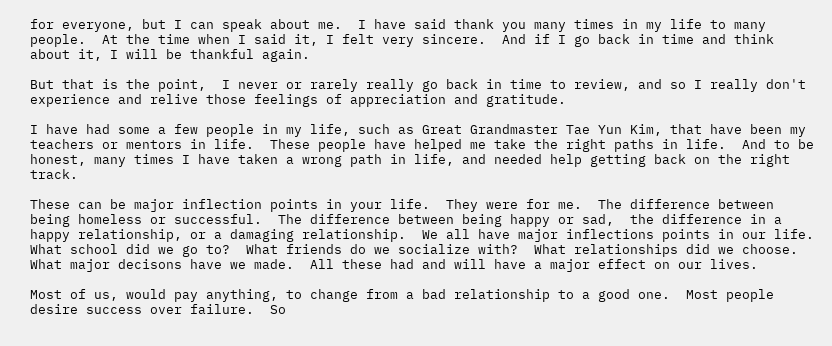for everyone, but I can speak about me.  I have said thank you many times in my life to many people.  At the time when I said it, I felt very sincere.  And if I go back in time and think about it, I will be thankful again.

But that is the point,  I never or rarely really go back in time to review, and so I really don't experience and relive those feelings of appreciation and gratitude.

I have had some a few people in my life, such as Great Grandmaster Tae Yun Kim, that have been my teachers or mentors in life.  These people have helped me take the right paths in life.  And to be honest, many times I have taken a wrong path in life, and needed help getting back on the right track.

These can be major inflection points in your life.  They were for me.  The difference between being homeless or successful.  The difference between being happy or sad,  the difference in a happy relationship, or a damaging relationship.  We all have major inflections points in our life. What school did we go to?  What friends do we socialize with?  What relationships did we choose.  What major decisons have we made.  All these had and will have a major effect on our lives.

Most of us, would pay anything, to change from a bad relationship to a good one.  Most people desire success over failure.  So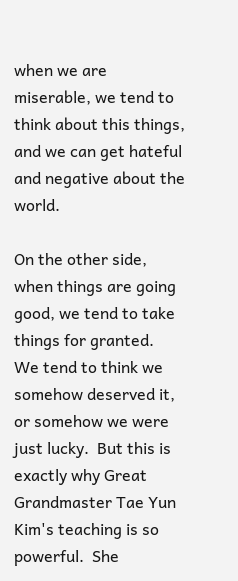when we are miserable, we tend to think about this things, and we can get hateful and negative about the world.

On the other side, when things are going good, we tend to take things for granted.  We tend to think we somehow deserved it, or somehow we were just lucky.  But this is exactly why Great Grandmaster Tae Yun Kim's teaching is so powerful.  She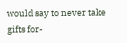would say to never take gifts for-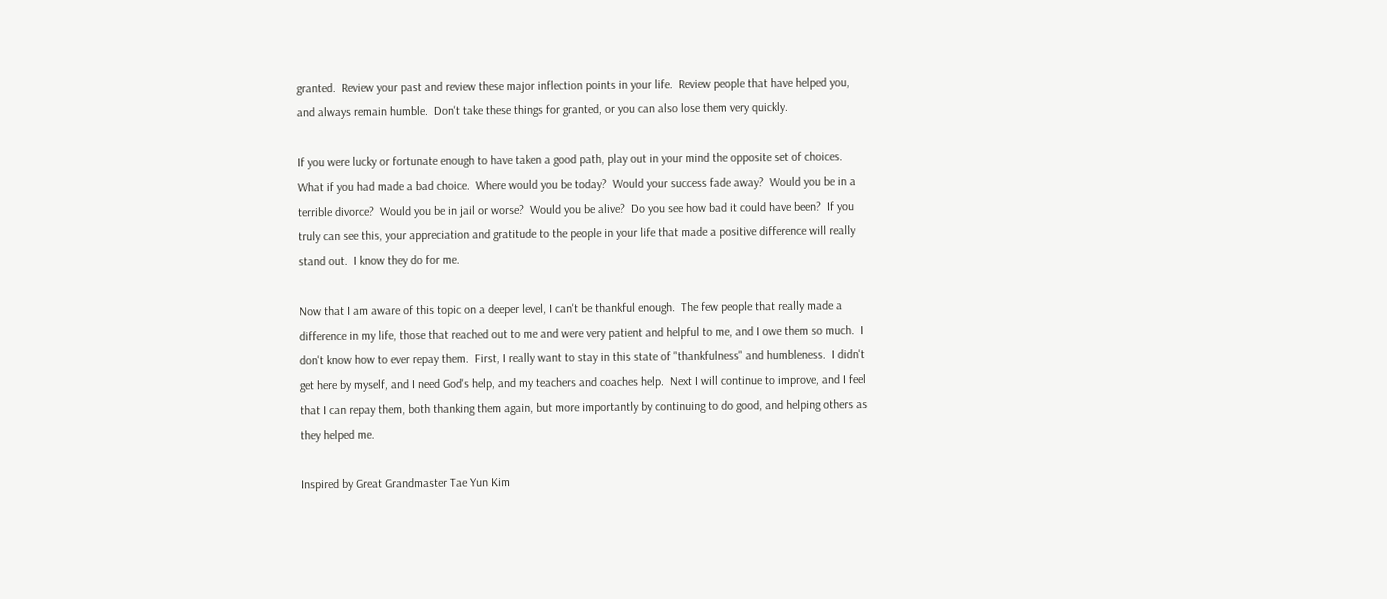granted.  Review your past and review these major inflection points in your life.  Review people that have helped you, and always remain humble.  Don't take these things for granted, or you can also lose them very quickly.

If you were lucky or fortunate enough to have taken a good path, play out in your mind the opposite set of choices.  What if you had made a bad choice.  Where would you be today?  Would your success fade away?  Would you be in a terrible divorce?  Would you be in jail or worse?  Would you be alive?  Do you see how bad it could have been?  If you truly can see this, your appreciation and gratitude to the people in your life that made a positive difference will really stand out.  I know they do for me.

Now that I am aware of this topic on a deeper level, I can't be thankful enough.  The few people that really made a difference in my life, those that reached out to me and were very patient and helpful to me, and I owe them so much.  I don't know how to ever repay them.  First, I really want to stay in this state of "thankfulness" and humbleness.  I didn't get here by myself, and I need God's help, and my teachers and coaches help.  Next I will continue to improve, and I feel that I can repay them, both thanking them again, but more importantly by continuing to do good, and helping others as they helped me.

Inspired by Great Grandmaster Tae Yun Kim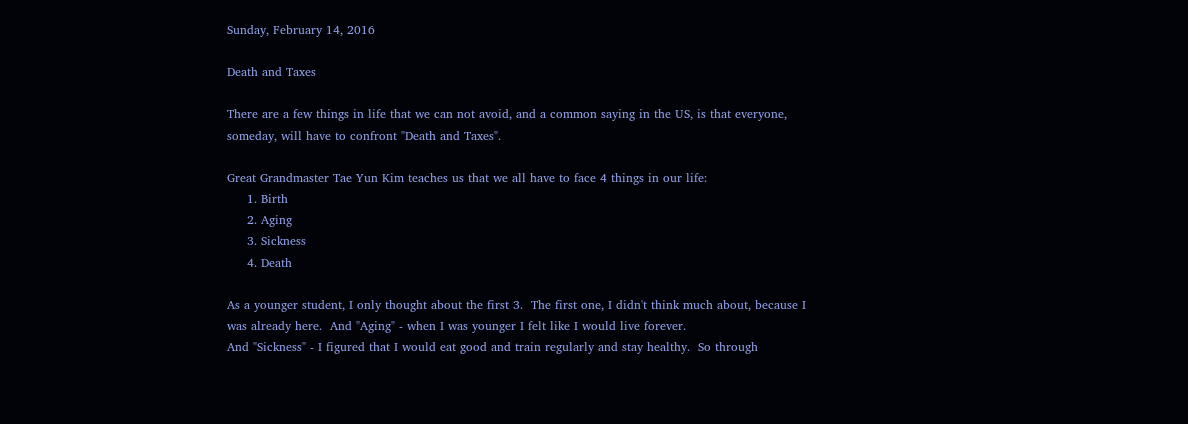Sunday, February 14, 2016

Death and Taxes

There are a few things in life that we can not avoid, and a common saying in the US, is that everyone, someday, will have to confront "Death and Taxes".

Great Grandmaster Tae Yun Kim teaches us that we all have to face 4 things in our life:
     1. Birth
     2. Aging
     3. Sickness
     4. Death

As a younger student, I only thought about the first 3.  The first one, I didn't think much about, because I was already here.  And "Aging" - when I was younger I felt like I would live forever.
And "Sickness" - I figured that I would eat good and train regularly and stay healthy.  So through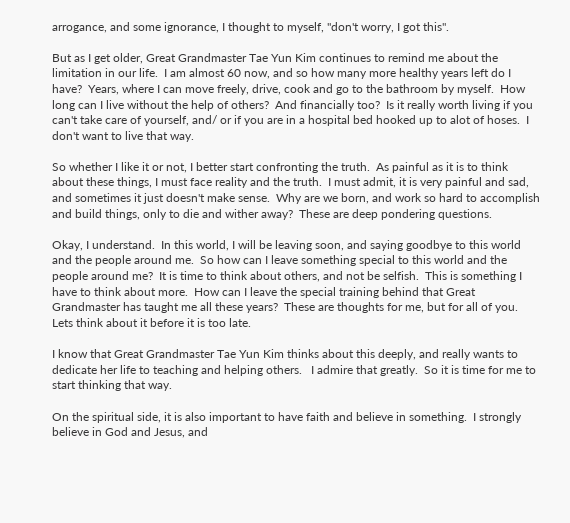arrogance, and some ignorance, I thought to myself, "don't worry, I got this".

But as I get older, Great Grandmaster Tae Yun Kim continues to remind me about the limitation in our life.  I am almost 60 now, and so how many more healthy years left do I have?  Years, where I can move freely, drive, cook and go to the bathroom by myself.  How long can I live without the help of others?  And financially too?  Is it really worth living if you can't take care of yourself, and/ or if you are in a hospital bed hooked up to alot of hoses.  I don't want to live that way.

So whether I like it or not, I better start confronting the truth.  As painful as it is to think about these things, I must face reality and the truth.  I must admit, it is very painful and sad, and sometimes it just doesn't make sense.  Why are we born, and work so hard to accomplish and build things, only to die and wither away?  These are deep pondering questions.

Okay, I understand.  In this world, I will be leaving soon, and saying goodbye to this world and the people around me.  So how can I leave something special to this world and the people around me?  It is time to think about others, and not be selfish.  This is something I have to think about more.  How can I leave the special training behind that Great Grandmaster has taught me all these years?  These are thoughts for me, but for all of you.  Lets think about it before it is too late.

I know that Great Grandmaster Tae Yun Kim thinks about this deeply, and really wants to dedicate her life to teaching and helping others.   I admire that greatly.  So it is time for me to start thinking that way.

On the spiritual side, it is also important to have faith and believe in something.  I strongly believe in God and Jesus, and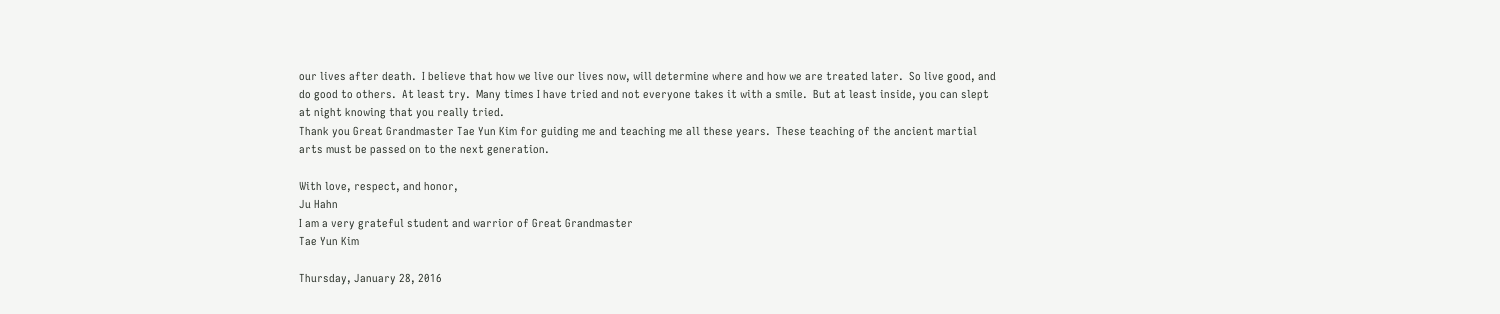our lives after death.  I believe that how we live our lives now, will determine where and how we are treated later.  So live good, and do good to others.  At least try.  Many times I have tried and not everyone takes it with a smile.  But at least inside, you can slept at night knowing that you really tried.
Thank you Great Grandmaster Tae Yun Kim for guiding me and teaching me all these years.  These teaching of the ancient martial arts must be passed on to the next generation.

With love, respect, and honor,
Ju Hahn
I am a very grateful student and warrior of Great Grandmaster
Tae Yun Kim

Thursday, January 28, 2016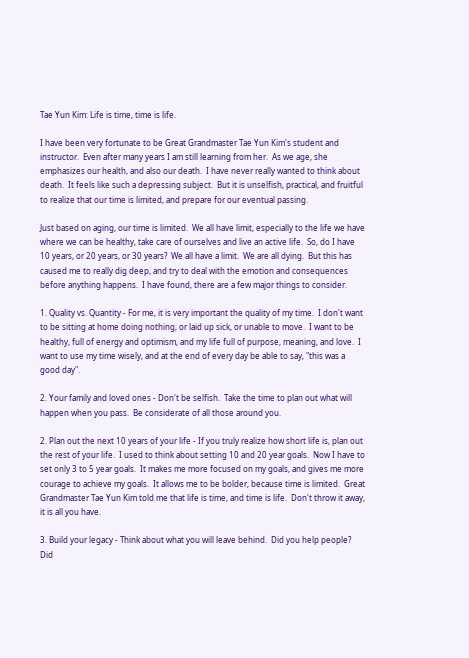Tae Yun Kim: Life is time, time is life.

I have been very fortunate to be Great Grandmaster Tae Yun Kim's student and instructor.  Even after many years I am still learning from her.  As we age, she emphasizes our health, and also our death.  I have never really wanted to think about death.  It feels like such a depressing subject.  But it is unselfish, practical, and fruitful to realize that our time is limited, and prepare for our eventual passing.

Just based on aging, our time is limited.  We all have limit, especially to the life we have where we can be healthy, take care of ourselves and live an active life.  So, do I have 10 years, or 20 years, or 30 years?  We all have a limit.  We are all dying.  But this has caused me to really dig deep, and try to deal with the emotion and consequences before anything happens.  I have found, there are a few major things to consider.

1. Quality vs. Quantity - For me, it is very important the quality of my time.  I don't want to be sitting at home doing nothing, or laid up sick, or unable to move.  I want to be healthy, full of energy and optimism, and my life full of purpose, meaning, and love.  I want to use my time wisely, and at the end of every day be able to say, "this was a good day".

2. Your family and loved ones - Don't be selfish.  Take the time to plan out what will happen when you pass.  Be considerate of all those around you.

2. Plan out the next 10 years of your life - If you truly realize how short life is, plan out the rest of your life.  I used to think about setting 10 and 20 year goals.  Now I have to set only 3 to 5 year goals.  It makes me more focused on my goals, and gives me more courage to achieve my goals.  It allows me to be bolder, because time is limited.  Great Grandmaster Tae Yun Kim told me that life is time, and time is life.  Don't throw it away, it is all you have.

3. Build your legacy - Think about what you will leave behind.  Did you help people?  Did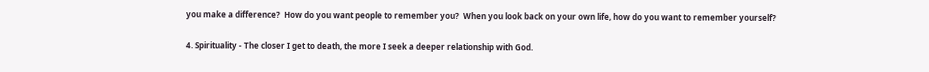you make a difference?  How do you want people to remember you?  When you look back on your own life, how do you want to remember yourself?

4. Spirituality - The closer I get to death, the more I seek a deeper relationship with God.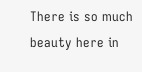There is so much beauty here in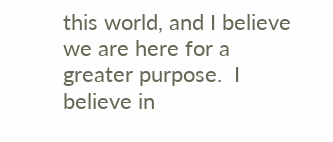this world, and I believe we are here for a greater purpose.  I believe in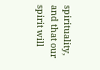spirituality, and that our spirit will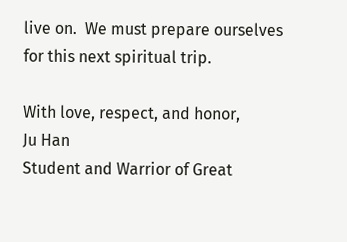live on.  We must prepare ourselves for this next spiritual trip.

With love, respect, and honor,
Ju Han
Student and Warrior of Great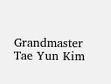Grandmaster Tae Yun Kim